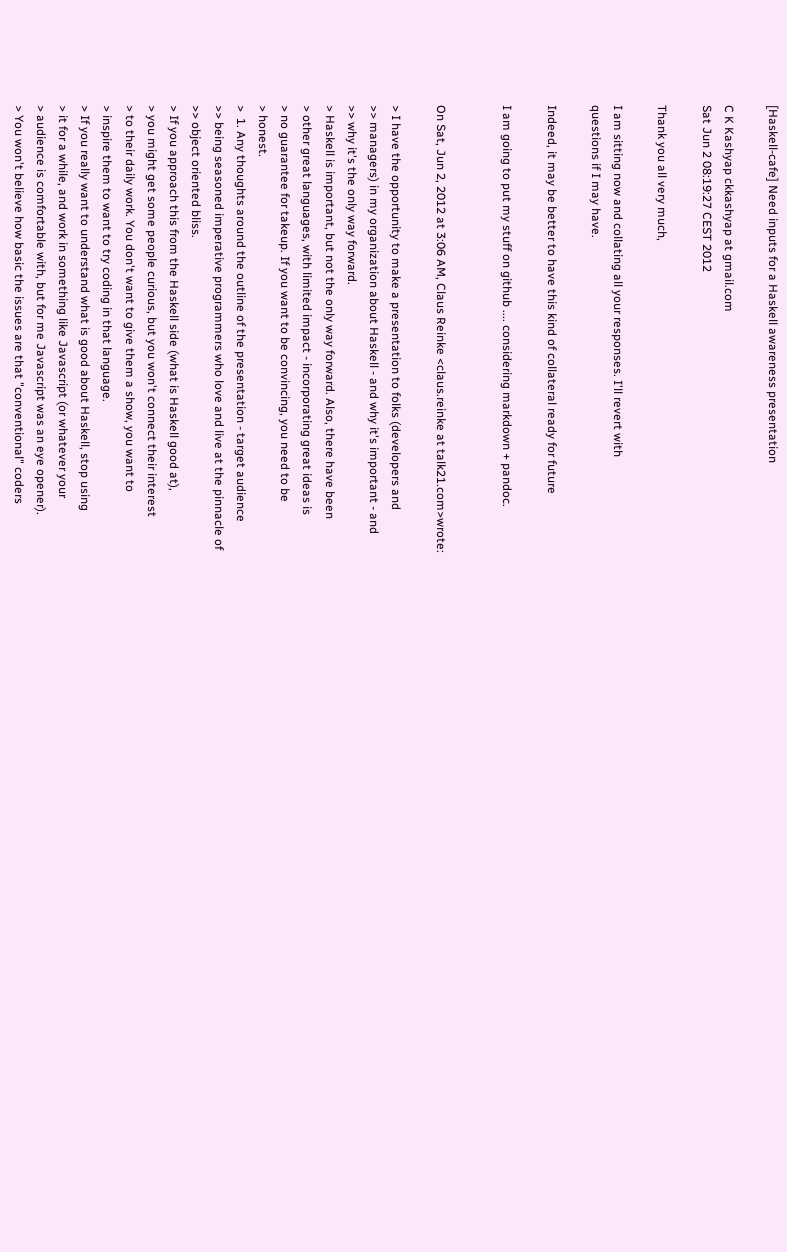[Haskell-cafe] Need inputs for a Haskell awareness presentation

C K Kashyap ckkashyap at gmail.com
Sat Jun 2 08:19:27 CEST 2012

Thank you all very much,

I am sitting now and collating all your responses. I'll revert with
questions if I may have.

Indeed, it may be better to have this kind of collateral ready for future

I am going to put my stuff on github .... considering markdown + pandoc.


On Sat, Jun 2, 2012 at 3:06 AM, Claus Reinke <claus.reinke at talk21.com>wrote:

> I have the opportunity to make a presentation to folks (developers and
>> managers) in my organization about Haskell - and why it's important - and
>> why it's the only way forward.
> Haskell is important, but not the only way forward. Also, there have been
> other great languages, with limited impact - incorporating great ideas is
> no guarantee for takeup. If you want to be convincing, you need to be
> honest.
>  1. Any thoughts around the outline of the presentation - target audience
>> being seasoned imperative programmers who love and live at the pinnacle of
>> object oriented bliss.
> If you approach this from the Haskell side (what is Haskell good at),
> you might get some people curious, but you won't connect their interest
> to their daily work. You don't want to give them a show, you want to
> inspire them to want to try coding in that language.
> If you really want to understand what is good about Haskell, stop using
> it for a while, and work in something like Javascript (or whatever your
> audience is comfortable with, but for me Javascript was an eye opener).
> You won't believe how basic the issues are that "conventional" coders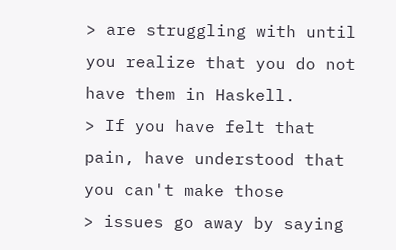> are struggling with until you realize that you do not have them in Haskell.
> If you have felt that pain, have understood that you can't make those
> issues go away by saying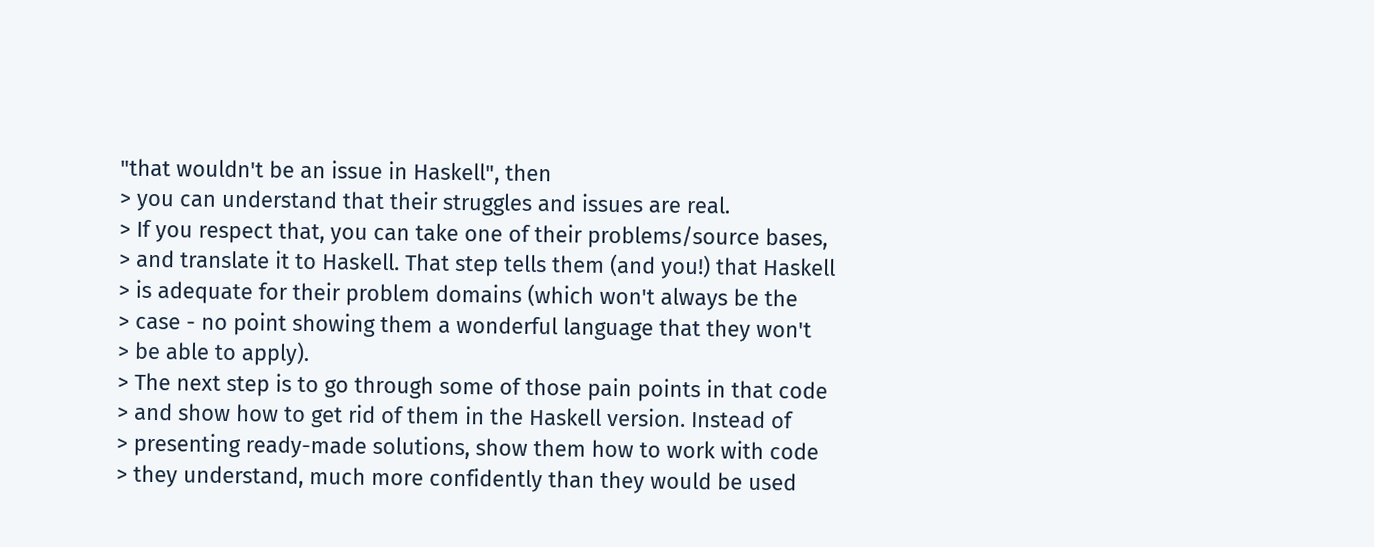"that wouldn't be an issue in Haskell", then
> you can understand that their struggles and issues are real.
> If you respect that, you can take one of their problems/source bases,
> and translate it to Haskell. That step tells them (and you!) that Haskell
> is adequate for their problem domains (which won't always be the
> case - no point showing them a wonderful language that they won't
> be able to apply).
> The next step is to go through some of those pain points in that code
> and show how to get rid of them in the Haskell version. Instead of
> presenting ready-made solutions, show them how to work with code
> they understand, much more confidently than they would be used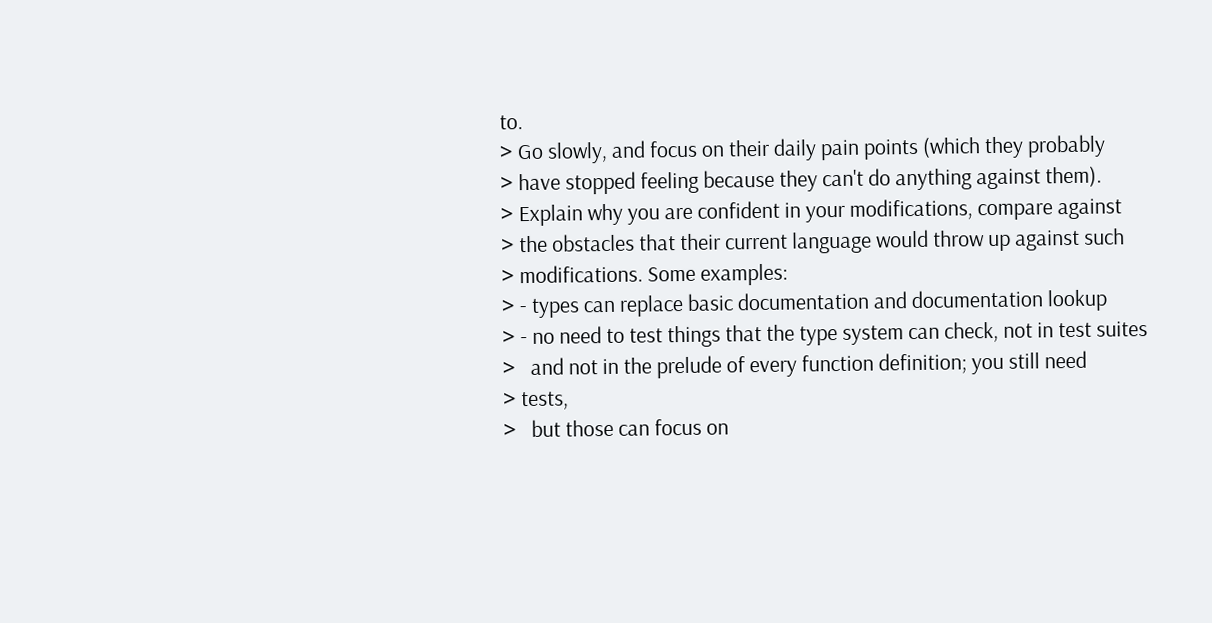to.
> Go slowly, and focus on their daily pain points (which they probably
> have stopped feeling because they can't do anything against them).
> Explain why you are confident in your modifications, compare against
> the obstacles that their current language would throw up against such
> modifications. Some examples:
> - types can replace basic documentation and documentation lookup
> - no need to test things that the type system can check, not in test suites
>   and not in the prelude of every function definition; you still need
> tests,
>   but those can focus on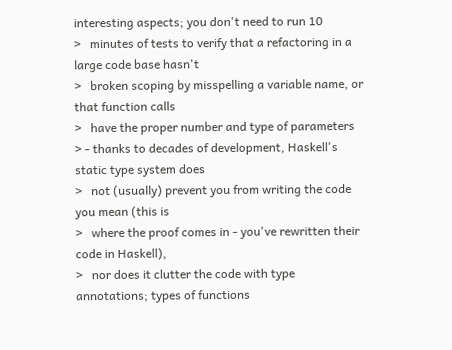interesting aspects; you don't need to run 10
>   minutes of tests to verify that a refactoring in a large code base hasn't
>   broken scoping by misspelling a variable name, or that function calls
>   have the proper number and type of parameters
> - thanks to decades of development, Haskell's static type system does
>   not (usually) prevent you from writing the code you mean (this is
>   where the proof comes in - you've rewritten their code in Haskell),
>   nor does it clutter the code with type annotations; types of functions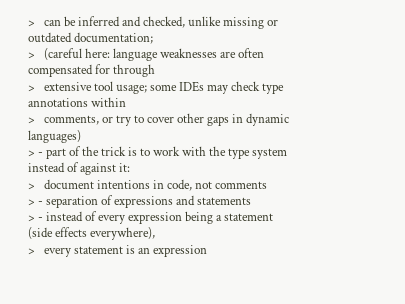>   can be inferred and checked, unlike missing or outdated documentation;
>   (careful here: language weaknesses are often compensated for through
>   extensive tool usage; some IDEs may check type annotations within
>   comments, or try to cover other gaps in dynamic languages)
> - part of the trick is to work with the type system instead of against it:
>   document intentions in code, not comments
> - separation of expressions and statements
> - instead of every expression being a statement (side effects everywhere),
>   every statement is an expression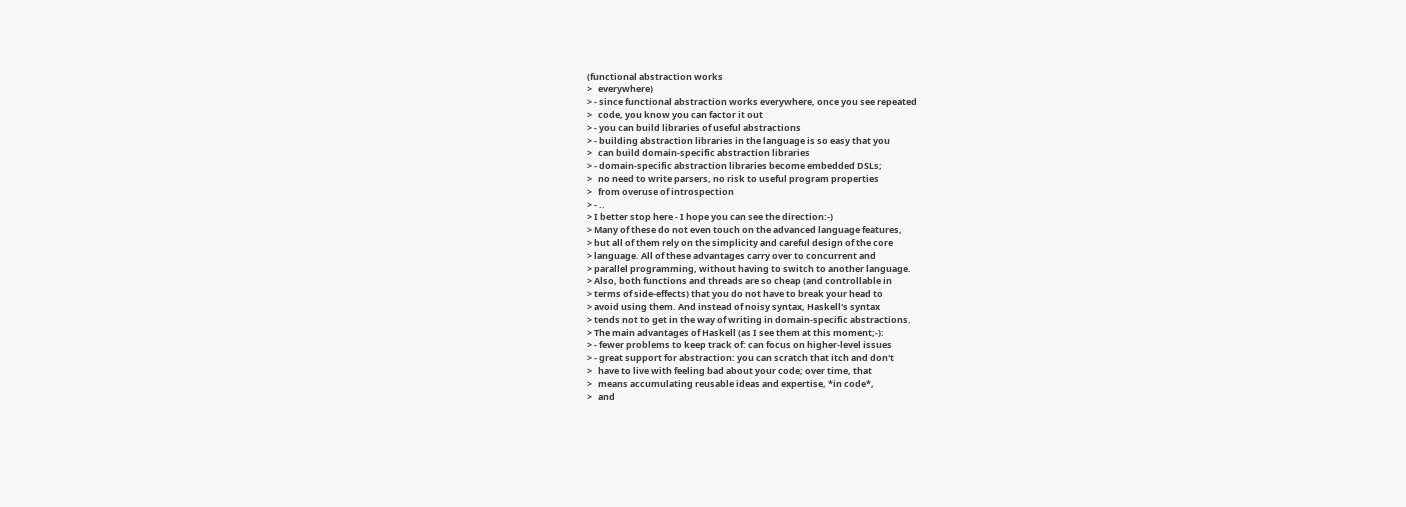(functional abstraction works
>   everywhere)
> - since functional abstraction works everywhere, once you see repeated
>   code, you know you can factor it out
> - you can build libraries of useful abstractions
> - building abstraction libraries in the language is so easy that you
>   can build domain-specific abstraction libraries
> - domain-specific abstraction libraries become embedded DSLs;
>   no need to write parsers, no risk to useful program properties
>   from overuse of introspection
> - ..
> I better stop here - I hope you can see the direction:-)
> Many of these do not even touch on the advanced language features,
> but all of them rely on the simplicity and careful design of the core
> language. All of these advantages carry over to concurrent and
> parallel programming, without having to switch to another language.
> Also, both functions and threads are so cheap (and controllable in
> terms of side-effects) that you do not have to break your head to
> avoid using them. And instead of noisy syntax, Haskell's syntax
> tends not to get in the way of writing in domain-specific abstractions.
> The main advantages of Haskell (as I see them at this moment;-):
> - fewer problems to keep track of: can focus on higher-level issues
> - great support for abstraction: you can scratch that itch and don't
>   have to live with feeling bad about your code; over time, that
>   means accumulating reusable ideas and expertise, *in code*,
>   and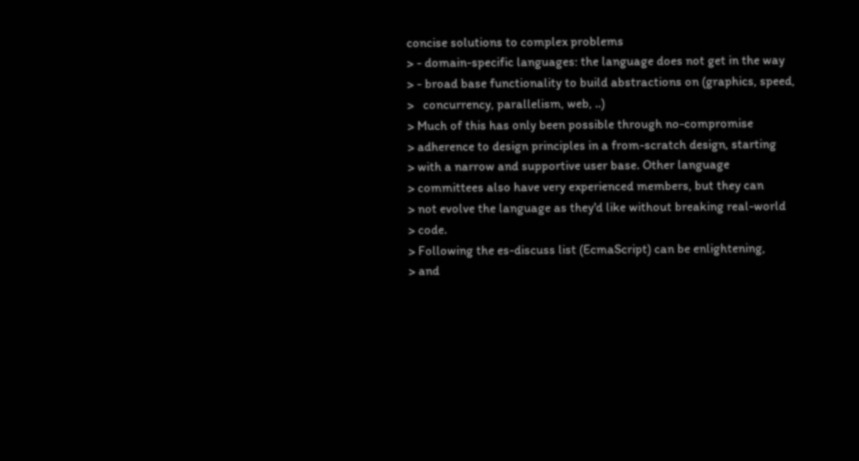concise solutions to complex problems
> - domain-specific languages: the language does not get in the way
> - broad base functionality to build abstractions on (graphics, speed,
>   concurrency, parallelism, web, ..)
> Much of this has only been possible through no-compromise
> adherence to design principles in a from-scratch design, starting
> with a narrow and supportive user base. Other language
> committees also have very experienced members, but they can
> not evolve the language as they'd like without breaking real-world
> code.
> Following the es-discuss list (EcmaScript) can be enlightening,
> and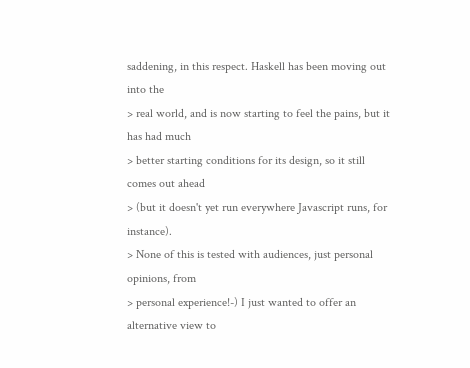saddening, in this respect. Haskell has been moving out into the
> real world, and is now starting to feel the pains, but it has had much
> better starting conditions for its design, so it still comes out ahead
> (but it doesn't yet run everywhere Javascript runs, for instance).
> None of this is tested with audiences, just personal opinions, from
> personal experience!-) I just wanted to offer an alternative view to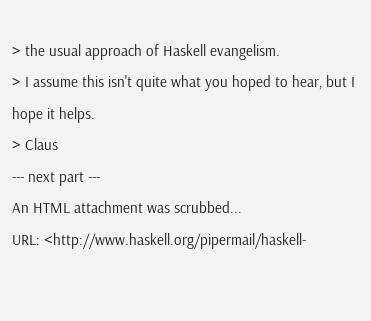> the usual approach of Haskell evangelism.
> I assume this isn't quite what you hoped to hear, but I hope it helps.
> Claus
--- next part ---
An HTML attachment was scrubbed...
URL: <http://www.haskell.org/pipermail/haskell-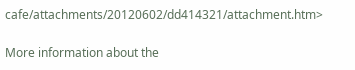cafe/attachments/20120602/dd414321/attachment.htm>

More information about the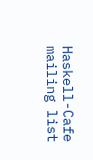Haskell-Cafe mailing list